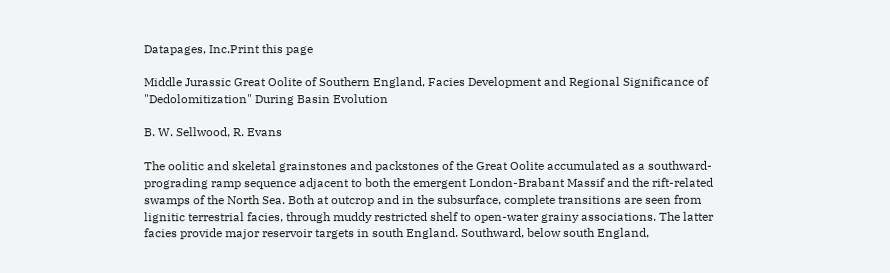Datapages, Inc.Print this page

Middle Jurassic Great Oolite of Southern England, Facies Development and Regional Significance of "Dedolomitization" During Basin Evolution

B. W. Sellwood, R. Evans

The oolitic and skeletal grainstones and packstones of the Great Oolite accumulated as a southward-prograding ramp sequence adjacent to both the emergent London-Brabant Massif and the rift-related swamps of the North Sea. Both at outcrop and in the subsurface, complete transitions are seen from lignitic terrestrial facies, through muddy restricted shelf to open-water grainy associations. The latter facies provide major reservoir targets in south England. Southward, below south England,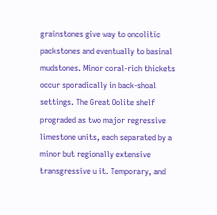grainstones give way to oncolitic packstones and eventually to basinal mudstones. Minor coral-rich thickets occur sporadically in back-shoal settings. The Great Oolite shelf prograded as two major regressive limestone units, each separated by a minor but regionally extensive transgressive u it. Temporary, and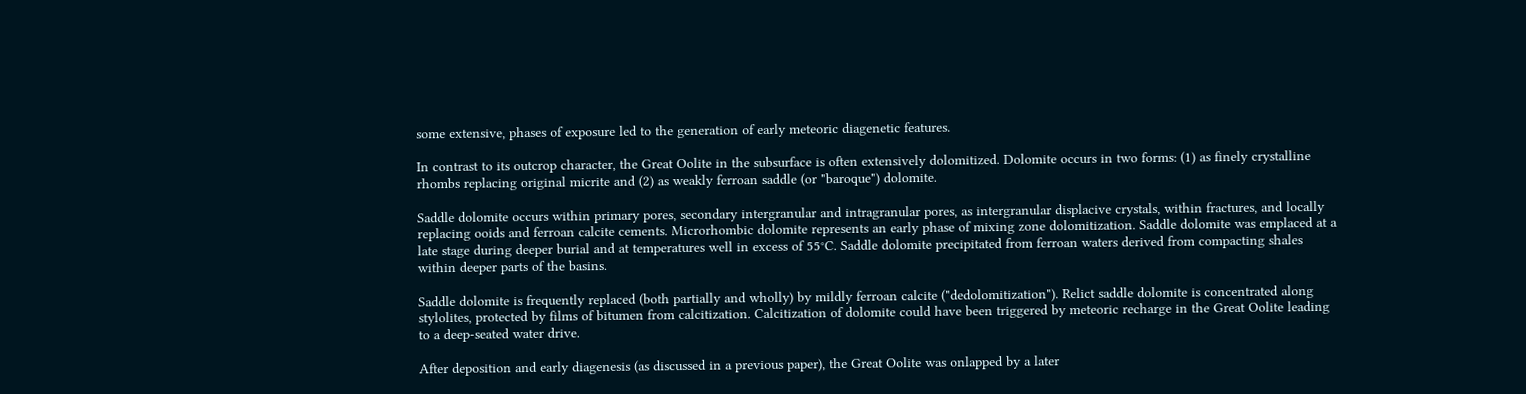some extensive, phases of exposure led to the generation of early meteoric diagenetic features.

In contrast to its outcrop character, the Great Oolite in the subsurface is often extensively dolomitized. Dolomite occurs in two forms: (1) as finely crystalline rhombs replacing original micrite and (2) as weakly ferroan saddle (or "baroque") dolomite.

Saddle dolomite occurs within primary pores, secondary intergranular and intragranular pores, as intergranular displacive crystals, within fractures, and locally replacing ooids and ferroan calcite cements. Microrhombic dolomite represents an early phase of mixing zone dolomitization. Saddle dolomite was emplaced at a late stage during deeper burial and at temperatures well in excess of 55°C. Saddle dolomite precipitated from ferroan waters derived from compacting shales within deeper parts of the basins.

Saddle dolomite is frequently replaced (both partially and wholly) by mildly ferroan calcite ("dedolomitization"). Relict saddle dolomite is concentrated along stylolites, protected by films of bitumen from calcitization. Calcitization of dolomite could have been triggered by meteoric recharge in the Great Oolite leading to a deep-seated water drive.

After deposition and early diagenesis (as discussed in a previous paper), the Great Oolite was onlapped by a later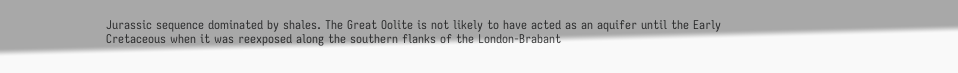Jurassic sequence dominated by shales. The Great Oolite is not likely to have acted as an aquifer until the Early Cretaceous when it was reexposed along the southern flanks of the London-Brabant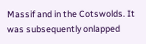Massif and in the Cotswolds. It was subsequently onlapped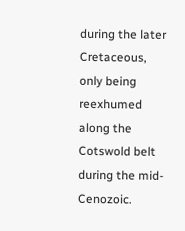during the later Cretaceous, only being reexhumed along the Cotswold belt during the mid-Cenozoic.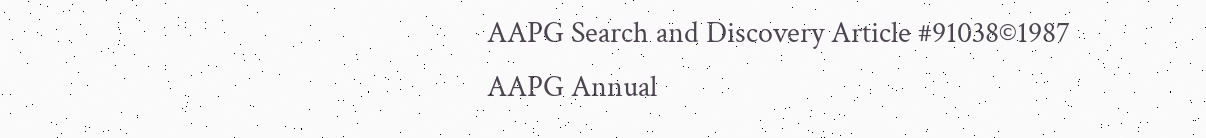AAPG Search and Discovery Article #91038©1987 AAPG Annual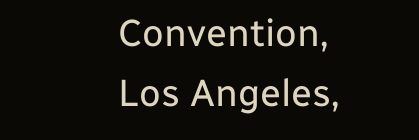Convention, Los Angeles,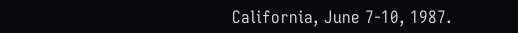California, June 7-10, 1987.